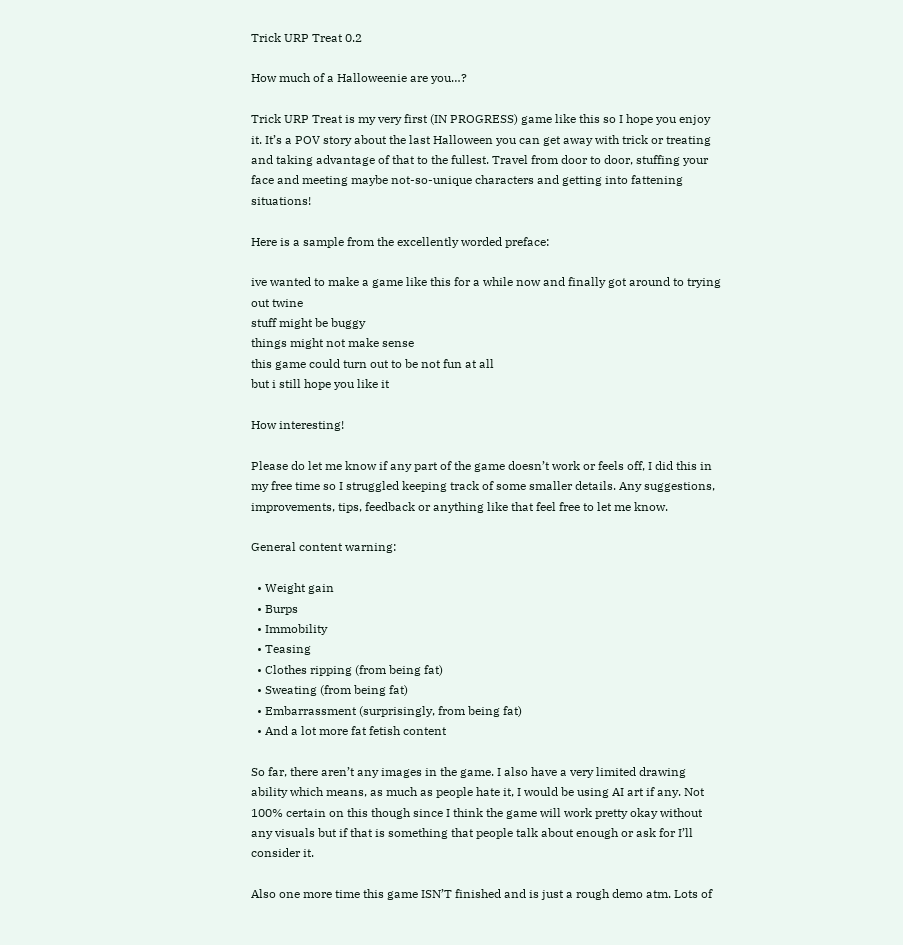Trick URP Treat 0.2

How much of a Halloweenie are you…?

Trick URP Treat is my very first (IN PROGRESS) game like this so I hope you enjoy it. It’s a POV story about the last Halloween you can get away with trick or treating and taking advantage of that to the fullest. Travel from door to door, stuffing your face and meeting maybe not-so-unique characters and getting into fattening situations!

Here is a sample from the excellently worded preface:

ive wanted to make a game like this for a while now and finally got around to trying out twine
stuff might be buggy
things might not make sense
this game could turn out to be not fun at all
but i still hope you like it

How interesting!

Please do let me know if any part of the game doesn’t work or feels off, I did this in my free time so I struggled keeping track of some smaller details. Any suggestions, improvements, tips, feedback or anything like that feel free to let me know.

General content warning:

  • Weight gain
  • Burps
  • Immobility
  • Teasing
  • Clothes ripping (from being fat)
  • Sweating (from being fat)
  • Embarrassment (surprisingly, from being fat)
  • And a lot more fat fetish content

So far, there aren’t any images in the game. I also have a very limited drawing ability which means, as much as people hate it, I would be using AI art if any. Not 100% certain on this though since I think the game will work pretty okay without any visuals but if that is something that people talk about enough or ask for I’ll consider it.

Also one more time this game ISN’T finished and is just a rough demo atm. Lots of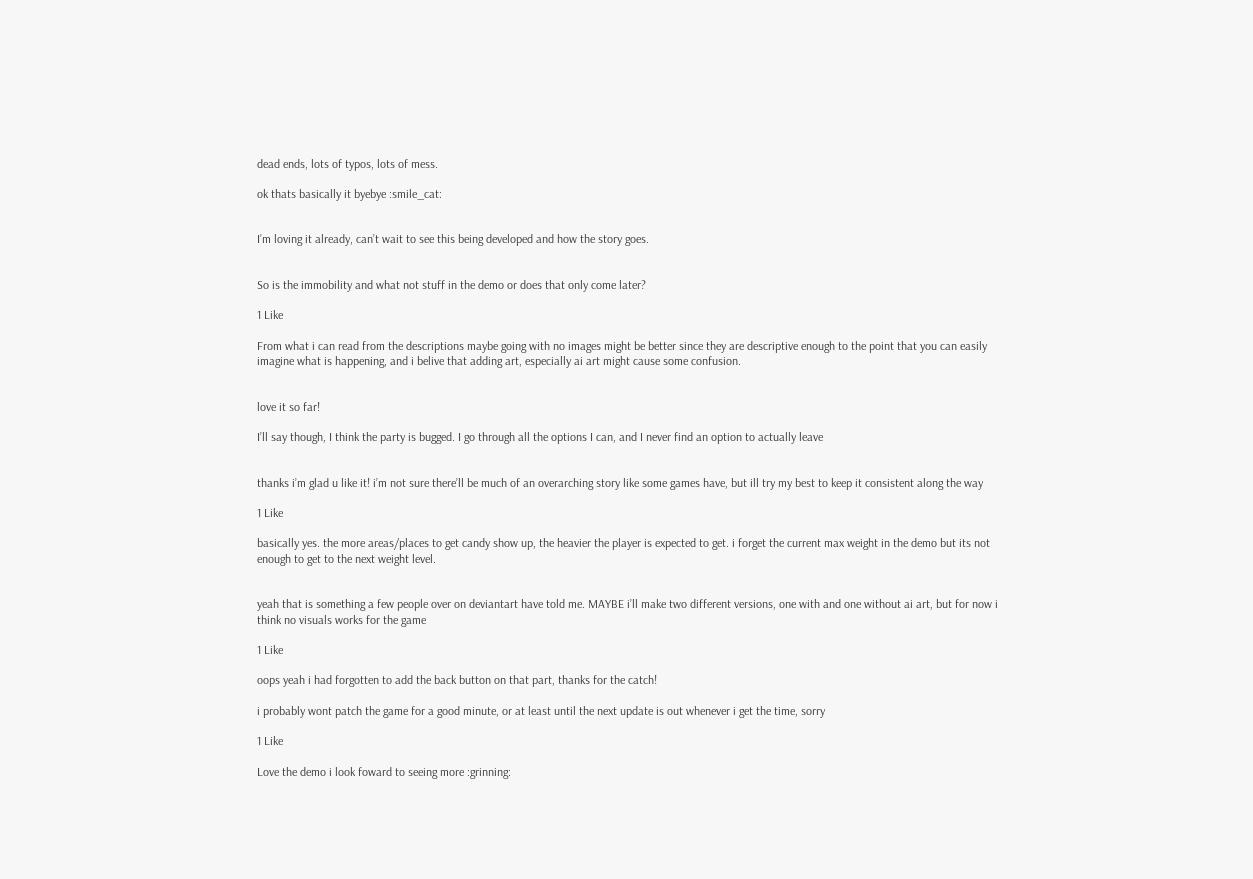dead ends, lots of typos, lots of mess.

ok thats basically it byebye :smile_cat:


I’m loving it already, can’t wait to see this being developed and how the story goes.


So is the immobility and what not stuff in the demo or does that only come later?

1 Like

From what i can read from the descriptions maybe going with no images might be better since they are descriptive enough to the point that you can easily imagine what is happening, and i belive that adding art, especially ai art might cause some confusion.


love it so far!

I’ll say though, I think the party is bugged. I go through all the options I can, and I never find an option to actually leave


thanks i’m glad u like it! i’m not sure there’ll be much of an overarching story like some games have, but ill try my best to keep it consistent along the way

1 Like

basically yes. the more areas/places to get candy show up, the heavier the player is expected to get. i forget the current max weight in the demo but its not enough to get to the next weight level.


yeah that is something a few people over on deviantart have told me. MAYBE i’ll make two different versions, one with and one without ai art, but for now i think no visuals works for the game

1 Like

oops yeah i had forgotten to add the back button on that part, thanks for the catch!

i probably wont patch the game for a good minute, or at least until the next update is out whenever i get the time, sorry

1 Like

Love the demo i look foward to seeing more :grinning: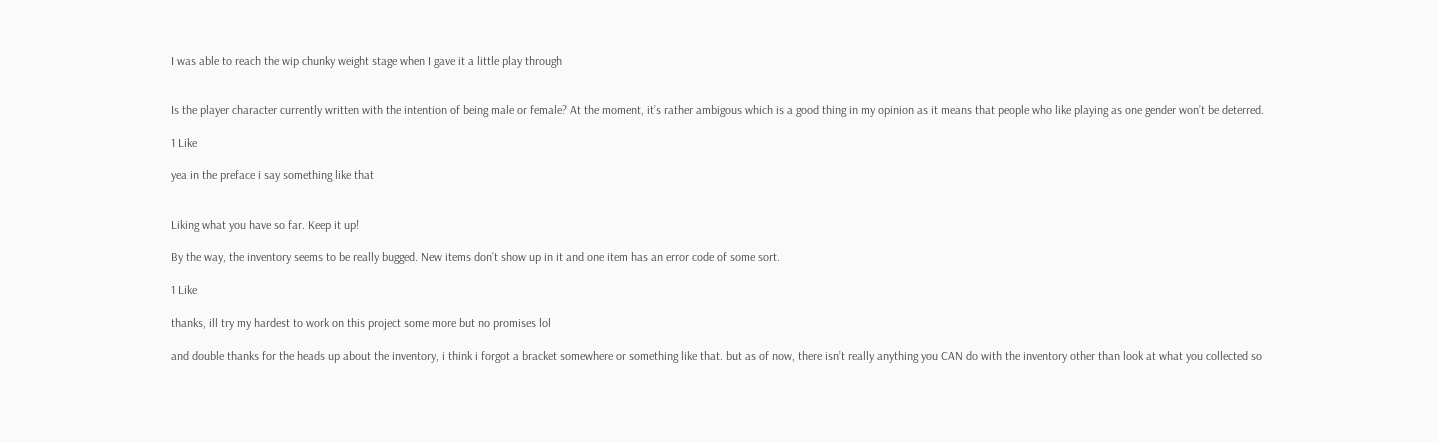I was able to reach the wip chunky weight stage when I gave it a little play through


Is the player character currently written with the intention of being male or female? At the moment, it’s rather ambigous which is a good thing in my opinion as it means that people who like playing as one gender won’t be deterred.

1 Like

yea in the preface i say something like that


Liking what you have so far. Keep it up!

By the way, the inventory seems to be really bugged. New items don’t show up in it and one item has an error code of some sort.

1 Like

thanks, ill try my hardest to work on this project some more but no promises lol

and double thanks for the heads up about the inventory, i think i forgot a bracket somewhere or something like that. but as of now, there isn’t really anything you CAN do with the inventory other than look at what you collected so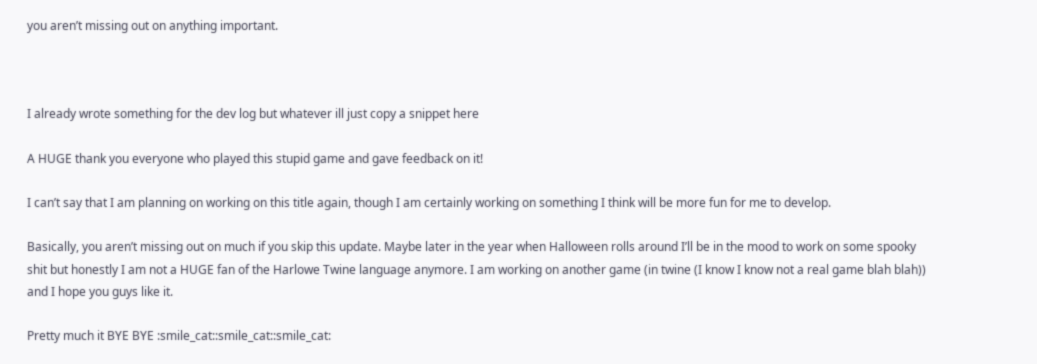you aren’t missing out on anything important.



I already wrote something for the dev log but whatever ill just copy a snippet here

A HUGE thank you everyone who played this stupid game and gave feedback on it!

I can’t say that I am planning on working on this title again, though I am certainly working on something I think will be more fun for me to develop.

Basically, you aren’t missing out on much if you skip this update. Maybe later in the year when Halloween rolls around I’ll be in the mood to work on some spooky shit but honestly I am not a HUGE fan of the Harlowe Twine language anymore. I am working on another game (in twine (I know I know not a real game blah blah)) and I hope you guys like it.

Pretty much it BYE BYE :smile_cat::smile_cat::smile_cat: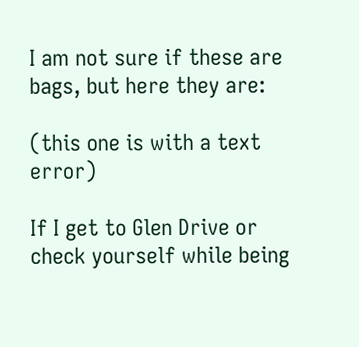I am not sure if these are bags, but here they are:

(this one is with a text error)

If I get to Glen Drive or check yourself while being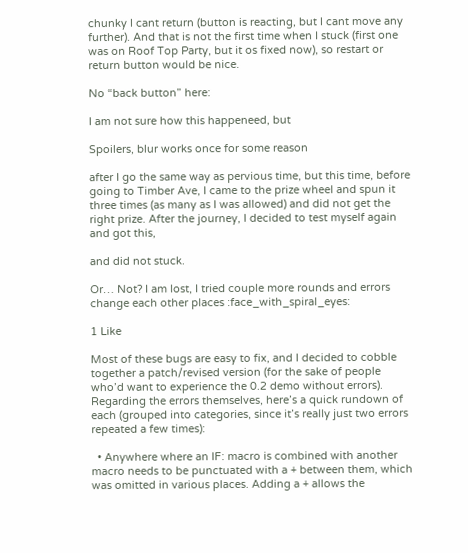chunky I cant return (button is reacting, but I cant move any further). And that is not the first time when I stuck (first one was on Roof Top Party, but it os fixed now), so restart or return button would be nice.

No “back button” here:

I am not sure how this happeneed, but

Spoilers, blur works once for some reason

after I go the same way as pervious time, but this time, before going to Timber Ave, I came to the prize wheel and spun it three times (as many as I was allowed) and did not get the right prize. After the journey, I decided to test myself again and got this,

and did not stuck.

Or… Not? I am lost, I tried couple more rounds and errors change each other places :face_with_spiral_eyes:

1 Like

Most of these bugs are easy to fix, and I decided to cobble together a patch/revised version (for the sake of people who’d want to experience the 0.2 demo without errors). Regarding the errors themselves, here’s a quick rundown of each (grouped into categories, since it’s really just two errors repeated a few times):

  • Anywhere where an IF: macro is combined with another macro needs to be punctuated with a + between them, which was omitted in various places. Adding a + allows the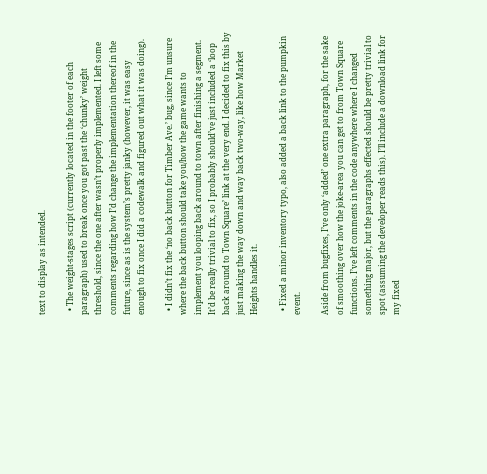text to display as intended.

  • The weight-stages script (currently located in the footer of each paragraph) used to break once you got past the ‘chunky’ weight threshold, since the one after wasn’t properly implemented. I left some comments regarding how I’d change the implementation thereof in the future, since as is the system’s pretty janky (however, it was easy enough to fix once I did a codewalk and figured out what it was doing).

  • I didn’t fix the ‘no back button for Timber Ave.’ bug, since I’m unsure where the back button should take you/how the game wants to implement you looping back around to town after finishing a segment. It’d be really trivial to fix, so I probably should’ve just included a ‘loop back around to Town Square’ link at the very end. I decided to fix this by just making the way down and way back two-way, like how Market Heights handles it.

  • Fixed a minor inventory typo, also added a back link to the pumpkin event.

Aside from bugfixes, I’ve only ‘added’ one extra paragraph, for the sake of smoothing over how the joke-area you can get to from Town Square functions. I’ve left comments in the code anywhere where I changed something major, but the paragraphs effected should be pretty trivial to spot (assuming the developer reads this). I’ll include a download link for my fixed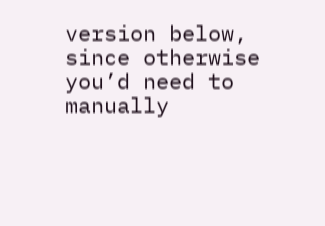version below, since otherwise you’d need to manually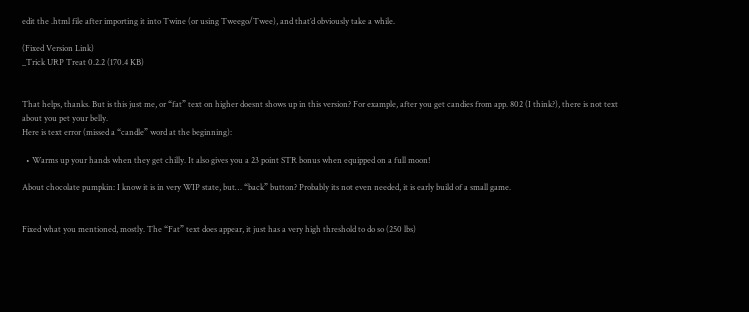edit the .html file after importing it into Twine (or using Tweego/Twee), and that’d obviously take a while.

(Fixed Version Link)
_Trick URP Treat 0.2.2 (170.4 KB)


That helps, thanks. But is this just me, or “fat” text on higher doesnt shows up in this version? For example, after you get candies from app. 802 (I think?), there is not text about you pet your belly.
Here is text error (missed a “candle” word at the beginning):

  • Warms up your hands when they get chilly. It also gives you a 23 point STR bonus when equipped on a full moon!

About chocolate pumpkin: I know it is in very WIP state, but… “back” button? Probably its not even needed, it is early build of a small game.


Fixed what you mentioned, mostly. The “Fat” text does appear, it just has a very high threshold to do so (250 lbs)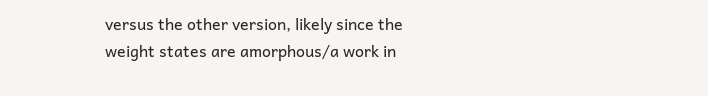versus the other version, likely since the weight states are amorphous/a work in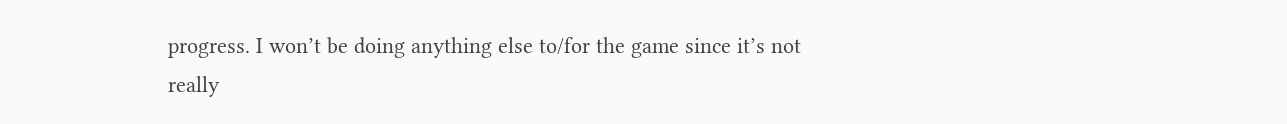progress. I won’t be doing anything else to/for the game since it’s not really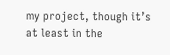my project, though it’s at least in the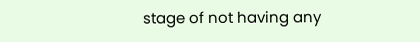stage of not having any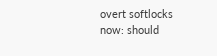overt softlocks now: should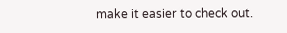make it easier to check out.